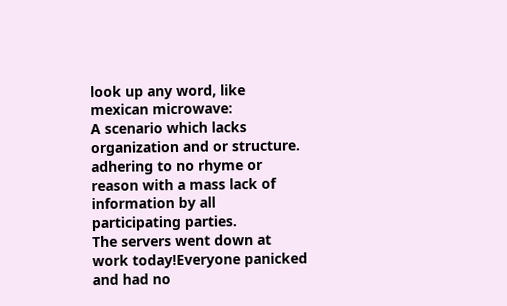look up any word, like mexican microwave:
A scenario which lacks organization and or structure. adhering to no rhyme or reason with a mass lack of information by all participating parties.
The servers went down at work today!Everyone panicked and had no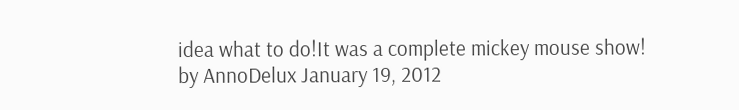idea what to do!It was a complete mickey mouse show!
by AnnoDelux January 19, 2012